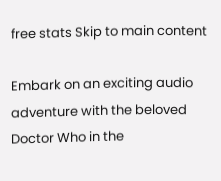free stats Skip to main content

Embark on an exciting audio adventure with the beloved Doctor Who in the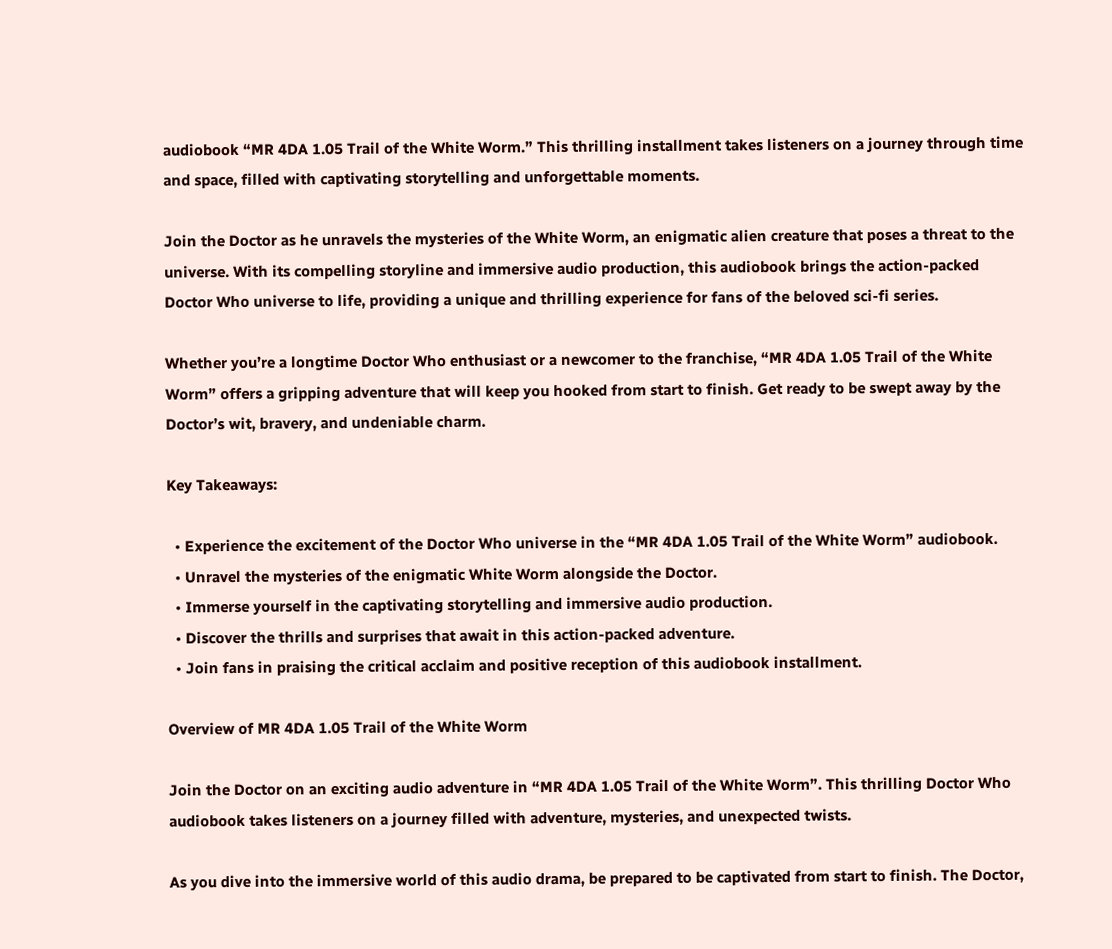audiobook “MR 4DA 1.05 Trail of the White Worm.” This thrilling installment takes listeners on a journey through time and space, filled with captivating storytelling and unforgettable moments.

Join the Doctor as he unravels the mysteries of the White Worm, an enigmatic alien creature that poses a threat to the universe. With its compelling storyline and immersive audio production, this audiobook brings the action-packed Doctor Who universe to life, providing a unique and thrilling experience for fans of the beloved sci-fi series.

Whether you’re a longtime Doctor Who enthusiast or a newcomer to the franchise, “MR 4DA 1.05 Trail of the White Worm” offers a gripping adventure that will keep you hooked from start to finish. Get ready to be swept away by the Doctor’s wit, bravery, and undeniable charm.

Key Takeaways:

  • Experience the excitement of the Doctor Who universe in the “MR 4DA 1.05 Trail of the White Worm” audiobook.
  • Unravel the mysteries of the enigmatic White Worm alongside the Doctor.
  • Immerse yourself in the captivating storytelling and immersive audio production.
  • Discover the thrills and surprises that await in this action-packed adventure.
  • Join fans in praising the critical acclaim and positive reception of this audiobook installment.

Overview of MR 4DA 1.05 Trail of the White Worm

Join the Doctor on an exciting audio adventure in “MR 4DA 1.05 Trail of the White Worm”. This thrilling Doctor Who audiobook takes listeners on a journey filled with adventure, mysteries, and unexpected twists.

As you dive into the immersive world of this audio drama, be prepared to be captivated from start to finish. The Doctor,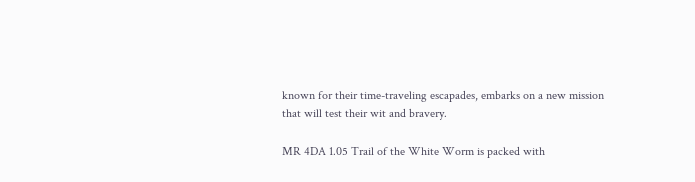known for their time-traveling escapades, embarks on a new mission that will test their wit and bravery.

MR 4DA 1.05 Trail of the White Worm is packed with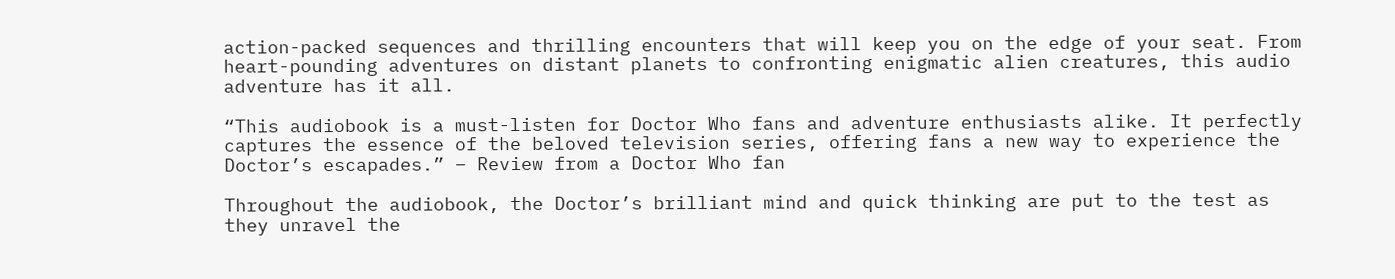action-packed sequences and thrilling encounters that will keep you on the edge of your seat. From heart-pounding adventures on distant planets to confronting enigmatic alien creatures, this audio adventure has it all.

“This audiobook is a must-listen for Doctor Who fans and adventure enthusiasts alike. It perfectly captures the essence of the beloved television series, offering fans a new way to experience the Doctor’s escapades.” – Review from a Doctor Who fan

Throughout the audiobook, the Doctor’s brilliant mind and quick thinking are put to the test as they unravel the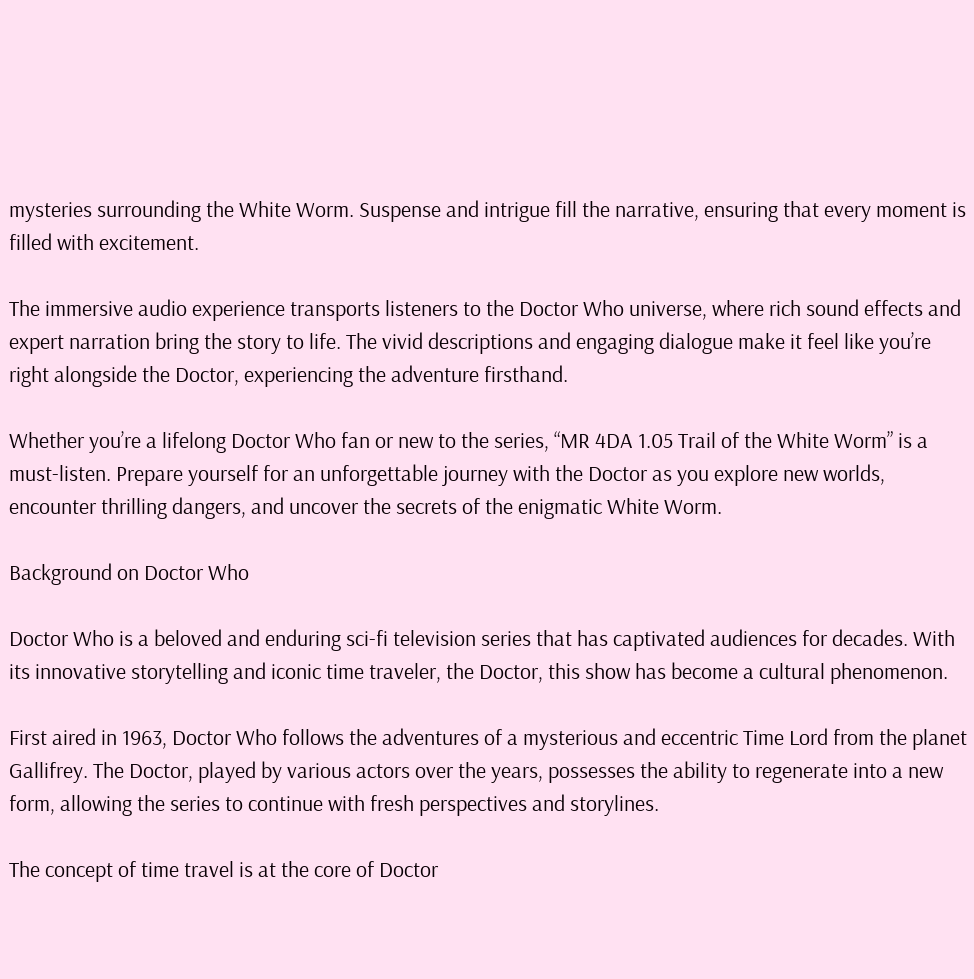mysteries surrounding the White Worm. Suspense and intrigue fill the narrative, ensuring that every moment is filled with excitement.

The immersive audio experience transports listeners to the Doctor Who universe, where rich sound effects and expert narration bring the story to life. The vivid descriptions and engaging dialogue make it feel like you’re right alongside the Doctor, experiencing the adventure firsthand.

Whether you’re a lifelong Doctor Who fan or new to the series, “MR 4DA 1.05 Trail of the White Worm” is a must-listen. Prepare yourself for an unforgettable journey with the Doctor as you explore new worlds, encounter thrilling dangers, and uncover the secrets of the enigmatic White Worm.

Background on Doctor Who

Doctor Who is a beloved and enduring sci-fi television series that has captivated audiences for decades. With its innovative storytelling and iconic time traveler, the Doctor, this show has become a cultural phenomenon.

First aired in 1963, Doctor Who follows the adventures of a mysterious and eccentric Time Lord from the planet Gallifrey. The Doctor, played by various actors over the years, possesses the ability to regenerate into a new form, allowing the series to continue with fresh perspectives and storylines.

The concept of time travel is at the core of Doctor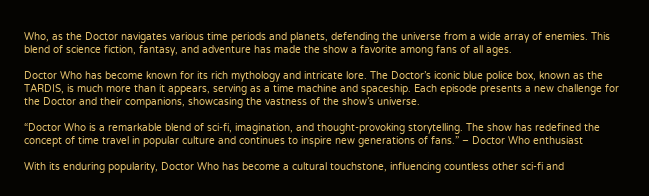Who, as the Doctor navigates various time periods and planets, defending the universe from a wide array of enemies. This blend of science fiction, fantasy, and adventure has made the show a favorite among fans of all ages.

Doctor Who has become known for its rich mythology and intricate lore. The Doctor’s iconic blue police box, known as the TARDIS, is much more than it appears, serving as a time machine and spaceship. Each episode presents a new challenge for the Doctor and their companions, showcasing the vastness of the show’s universe.

“Doctor Who is a remarkable blend of sci-fi, imagination, and thought-provoking storytelling. The show has redefined the concept of time travel in popular culture and continues to inspire new generations of fans.” – Doctor Who enthusiast

With its enduring popularity, Doctor Who has become a cultural touchstone, influencing countless other sci-fi and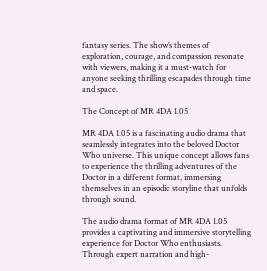fantasy series. The show’s themes of exploration, courage, and compassion resonate with viewers, making it a must-watch for anyone seeking thrilling escapades through time and space.

The Concept of MR 4DA 1.05

MR 4DA 1.05 is a fascinating audio drama that seamlessly integrates into the beloved Doctor Who universe. This unique concept allows fans to experience the thrilling adventures of the Doctor in a different format, immersing themselves in an episodic storyline that unfolds through sound.

The audio drama format of MR 4DA 1.05 provides a captivating and immersive storytelling experience for Doctor Who enthusiasts. Through expert narration and high-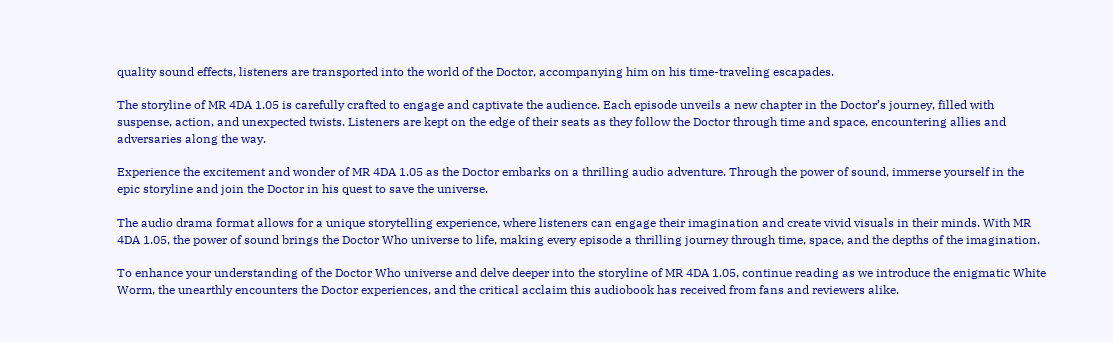quality sound effects, listeners are transported into the world of the Doctor, accompanying him on his time-traveling escapades.

The storyline of MR 4DA 1.05 is carefully crafted to engage and captivate the audience. Each episode unveils a new chapter in the Doctor’s journey, filled with suspense, action, and unexpected twists. Listeners are kept on the edge of their seats as they follow the Doctor through time and space, encountering allies and adversaries along the way.

Experience the excitement and wonder of MR 4DA 1.05 as the Doctor embarks on a thrilling audio adventure. Through the power of sound, immerse yourself in the epic storyline and join the Doctor in his quest to save the universe.

The audio drama format allows for a unique storytelling experience, where listeners can engage their imagination and create vivid visuals in their minds. With MR 4DA 1.05, the power of sound brings the Doctor Who universe to life, making every episode a thrilling journey through time, space, and the depths of the imagination.

To enhance your understanding of the Doctor Who universe and delve deeper into the storyline of MR 4DA 1.05, continue reading as we introduce the enigmatic White Worm, the unearthly encounters the Doctor experiences, and the critical acclaim this audiobook has received from fans and reviewers alike.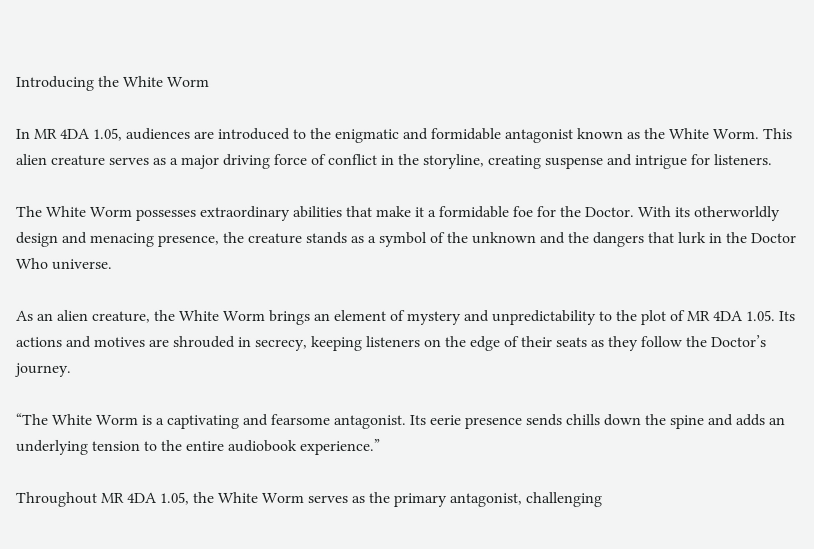Introducing the White Worm

In MR 4DA 1.05, audiences are introduced to the enigmatic and formidable antagonist known as the White Worm. This alien creature serves as a major driving force of conflict in the storyline, creating suspense and intrigue for listeners.

The White Worm possesses extraordinary abilities that make it a formidable foe for the Doctor. With its otherworldly design and menacing presence, the creature stands as a symbol of the unknown and the dangers that lurk in the Doctor Who universe.

As an alien creature, the White Worm brings an element of mystery and unpredictability to the plot of MR 4DA 1.05. Its actions and motives are shrouded in secrecy, keeping listeners on the edge of their seats as they follow the Doctor’s journey.

“The White Worm is a captivating and fearsome antagonist. Its eerie presence sends chills down the spine and adds an underlying tension to the entire audiobook experience.”

Throughout MR 4DA 1.05, the White Worm serves as the primary antagonist, challenging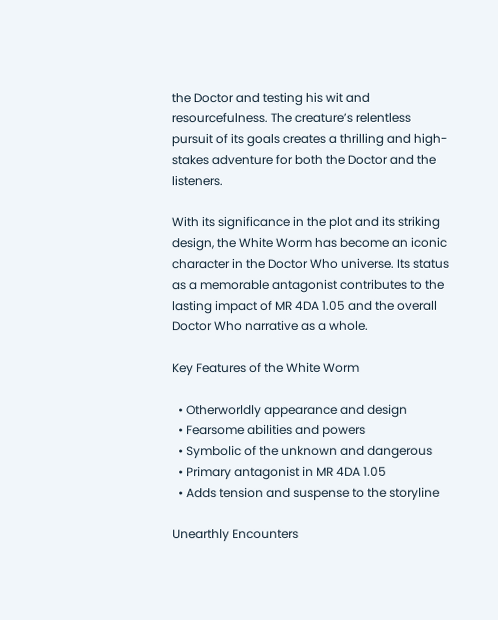the Doctor and testing his wit and resourcefulness. The creature’s relentless pursuit of its goals creates a thrilling and high-stakes adventure for both the Doctor and the listeners.

With its significance in the plot and its striking design, the White Worm has become an iconic character in the Doctor Who universe. Its status as a memorable antagonist contributes to the lasting impact of MR 4DA 1.05 and the overall Doctor Who narrative as a whole.

Key Features of the White Worm

  • Otherworldly appearance and design
  • Fearsome abilities and powers
  • Symbolic of the unknown and dangerous
  • Primary antagonist in MR 4DA 1.05
  • Adds tension and suspense to the storyline

Unearthly Encounters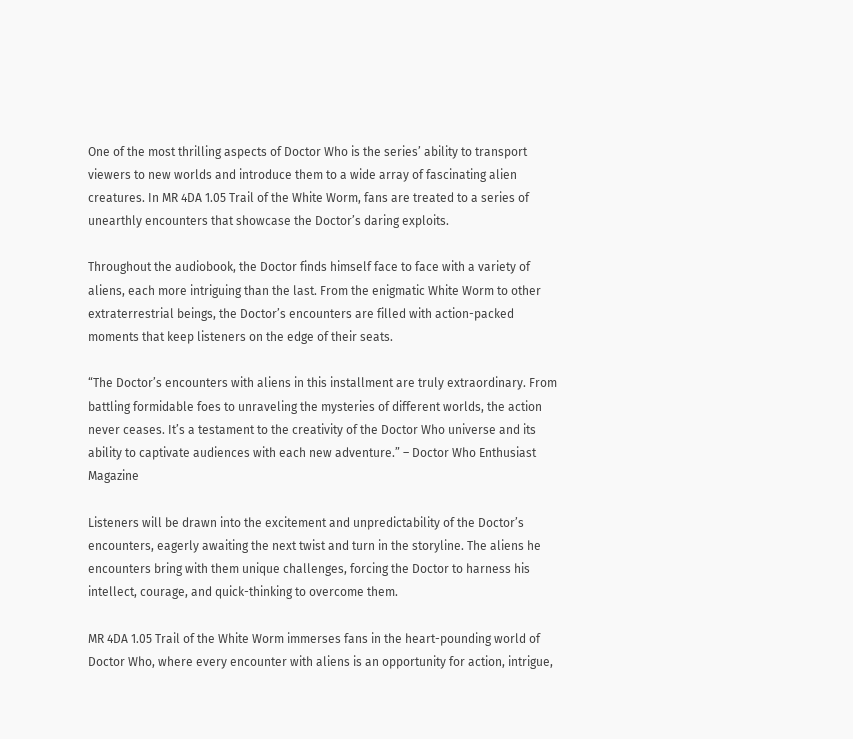One of the most thrilling aspects of Doctor Who is the series’ ability to transport viewers to new worlds and introduce them to a wide array of fascinating alien creatures. In MR 4DA 1.05 Trail of the White Worm, fans are treated to a series of unearthly encounters that showcase the Doctor’s daring exploits.

Throughout the audiobook, the Doctor finds himself face to face with a variety of aliens, each more intriguing than the last. From the enigmatic White Worm to other extraterrestrial beings, the Doctor’s encounters are filled with action-packed moments that keep listeners on the edge of their seats.

“The Doctor’s encounters with aliens in this installment are truly extraordinary. From battling formidable foes to unraveling the mysteries of different worlds, the action never ceases. It’s a testament to the creativity of the Doctor Who universe and its ability to captivate audiences with each new adventure.” – Doctor Who Enthusiast Magazine

Listeners will be drawn into the excitement and unpredictability of the Doctor’s encounters, eagerly awaiting the next twist and turn in the storyline. The aliens he encounters bring with them unique challenges, forcing the Doctor to harness his intellect, courage, and quick-thinking to overcome them.

MR 4DA 1.05 Trail of the White Worm immerses fans in the heart-pounding world of Doctor Who, where every encounter with aliens is an opportunity for action, intrigue,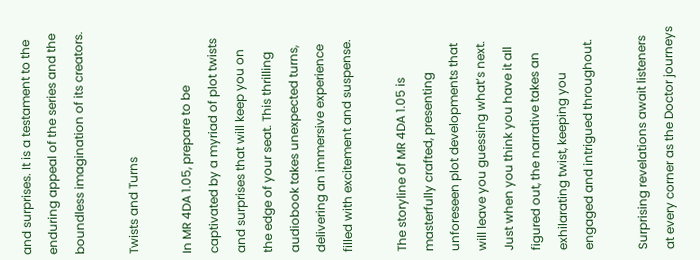and surprises. It is a testament to the enduring appeal of the series and the boundless imagination of its creators.

Twists and Turns

In MR 4DA 1.05, prepare to be captivated by a myriad of plot twists and surprises that will keep you on the edge of your seat. This thrilling audiobook takes unexpected turns, delivering an immersive experience filled with excitement and suspense.

The storyline of MR 4DA 1.05 is masterfully crafted, presenting unforeseen plot developments that will leave you guessing what’s next. Just when you think you have it all figured out, the narrative takes an exhilarating twist, keeping you engaged and intrigued throughout.

Surprising revelations await listeners at every corner as the Doctor journeys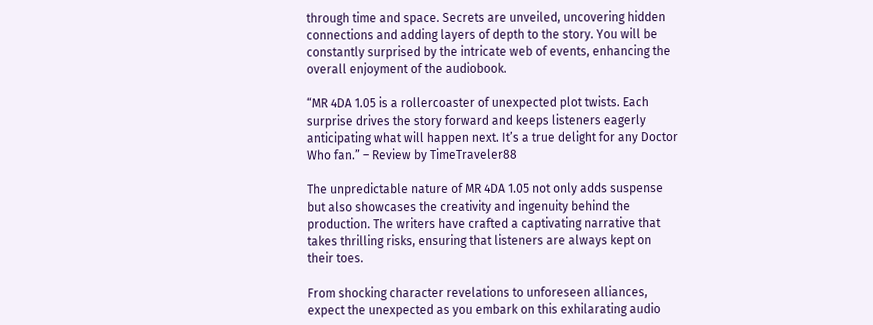through time and space. Secrets are unveiled, uncovering hidden connections and adding layers of depth to the story. You will be constantly surprised by the intricate web of events, enhancing the overall enjoyment of the audiobook.

“MR 4DA 1.05 is a rollercoaster of unexpected plot twists. Each surprise drives the story forward and keeps listeners eagerly anticipating what will happen next. It’s a true delight for any Doctor Who fan.” – Review by TimeTraveler88

The unpredictable nature of MR 4DA 1.05 not only adds suspense but also showcases the creativity and ingenuity behind the production. The writers have crafted a captivating narrative that takes thrilling risks, ensuring that listeners are always kept on their toes.

From shocking character revelations to unforeseen alliances, expect the unexpected as you embark on this exhilarating audio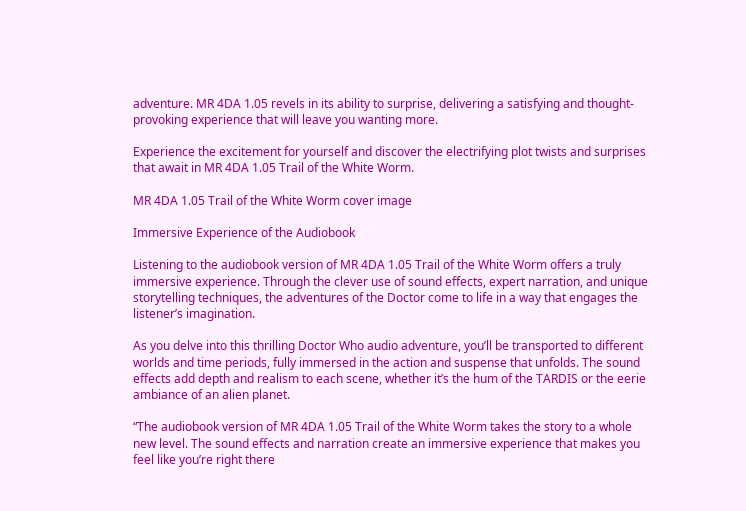adventure. MR 4DA 1.05 revels in its ability to surprise, delivering a satisfying and thought-provoking experience that will leave you wanting more.

Experience the excitement for yourself and discover the electrifying plot twists and surprises that await in MR 4DA 1.05 Trail of the White Worm.

MR 4DA 1.05 Trail of the White Worm cover image

Immersive Experience of the Audiobook

Listening to the audiobook version of MR 4DA 1.05 Trail of the White Worm offers a truly immersive experience. Through the clever use of sound effects, expert narration, and unique storytelling techniques, the adventures of the Doctor come to life in a way that engages the listener’s imagination.

As you delve into this thrilling Doctor Who audio adventure, you’ll be transported to different worlds and time periods, fully immersed in the action and suspense that unfolds. The sound effects add depth and realism to each scene, whether it’s the hum of the TARDIS or the eerie ambiance of an alien planet.

“The audiobook version of MR 4DA 1.05 Trail of the White Worm takes the story to a whole new level. The sound effects and narration create an immersive experience that makes you feel like you’re right there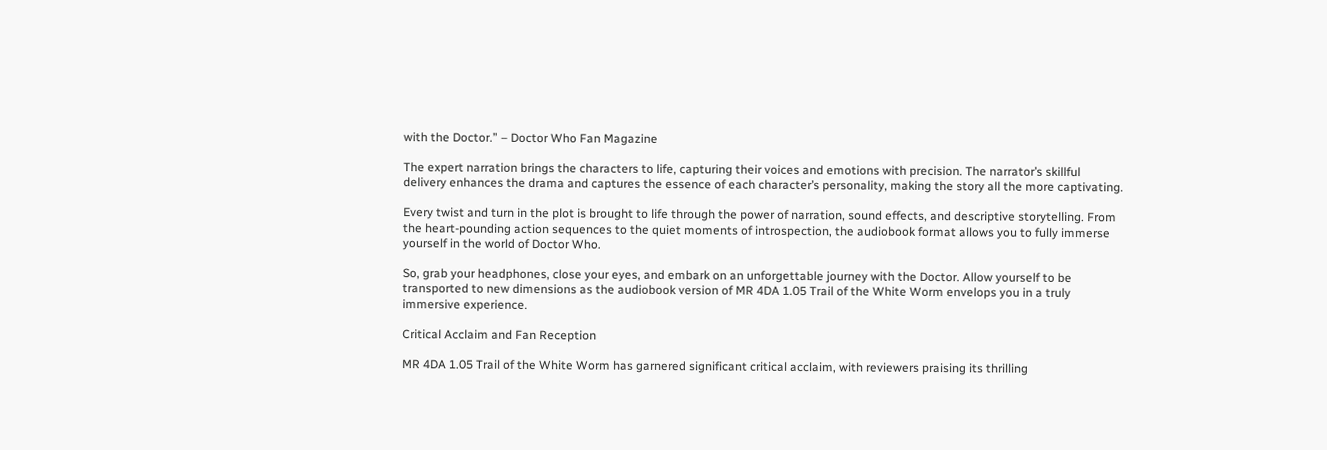with the Doctor.” – Doctor Who Fan Magazine

The expert narration brings the characters to life, capturing their voices and emotions with precision. The narrator’s skillful delivery enhances the drama and captures the essence of each character’s personality, making the story all the more captivating.

Every twist and turn in the plot is brought to life through the power of narration, sound effects, and descriptive storytelling. From the heart-pounding action sequences to the quiet moments of introspection, the audiobook format allows you to fully immerse yourself in the world of Doctor Who.

So, grab your headphones, close your eyes, and embark on an unforgettable journey with the Doctor. Allow yourself to be transported to new dimensions as the audiobook version of MR 4DA 1.05 Trail of the White Worm envelops you in a truly immersive experience.

Critical Acclaim and Fan Reception

MR 4DA 1.05 Trail of the White Worm has garnered significant critical acclaim, with reviewers praising its thrilling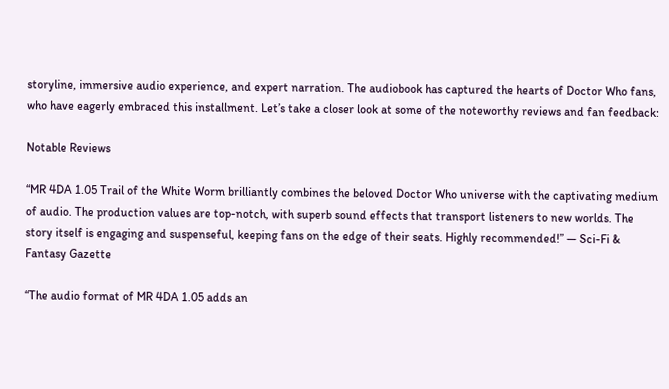storyline, immersive audio experience, and expert narration. The audiobook has captured the hearts of Doctor Who fans, who have eagerly embraced this installment. Let’s take a closer look at some of the noteworthy reviews and fan feedback:

Notable Reviews

“MR 4DA 1.05 Trail of the White Worm brilliantly combines the beloved Doctor Who universe with the captivating medium of audio. The production values are top-notch, with superb sound effects that transport listeners to new worlds. The story itself is engaging and suspenseful, keeping fans on the edge of their seats. Highly recommended!” — Sci-Fi & Fantasy Gazette

“The audio format of MR 4DA 1.05 adds an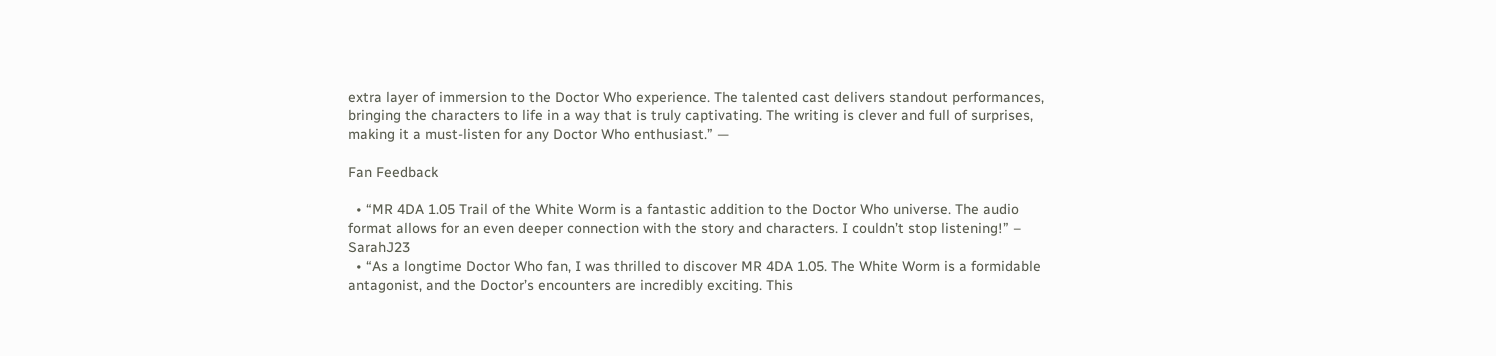extra layer of immersion to the Doctor Who experience. The talented cast delivers standout performances, bringing the characters to life in a way that is truly captivating. The writing is clever and full of surprises, making it a must-listen for any Doctor Who enthusiast.” —

Fan Feedback

  • “MR 4DA 1.05 Trail of the White Worm is a fantastic addition to the Doctor Who universe. The audio format allows for an even deeper connection with the story and characters. I couldn’t stop listening!” – SarahJ23
  • “As a longtime Doctor Who fan, I was thrilled to discover MR 4DA 1.05. The White Worm is a formidable antagonist, and the Doctor’s encounters are incredibly exciting. This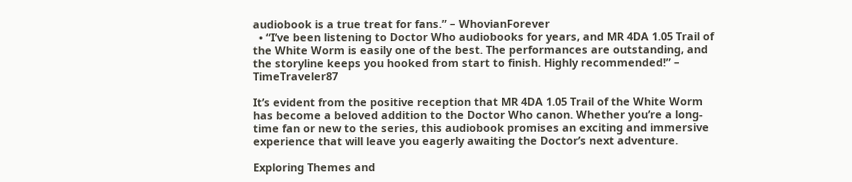audiobook is a true treat for fans.” – WhovianForever
  • “I’ve been listening to Doctor Who audiobooks for years, and MR 4DA 1.05 Trail of the White Worm is easily one of the best. The performances are outstanding, and the storyline keeps you hooked from start to finish. Highly recommended!” – TimeTraveler87

It’s evident from the positive reception that MR 4DA 1.05 Trail of the White Worm has become a beloved addition to the Doctor Who canon. Whether you’re a long-time fan or new to the series, this audiobook promises an exciting and immersive experience that will leave you eagerly awaiting the Doctor’s next adventure.

Exploring Themes and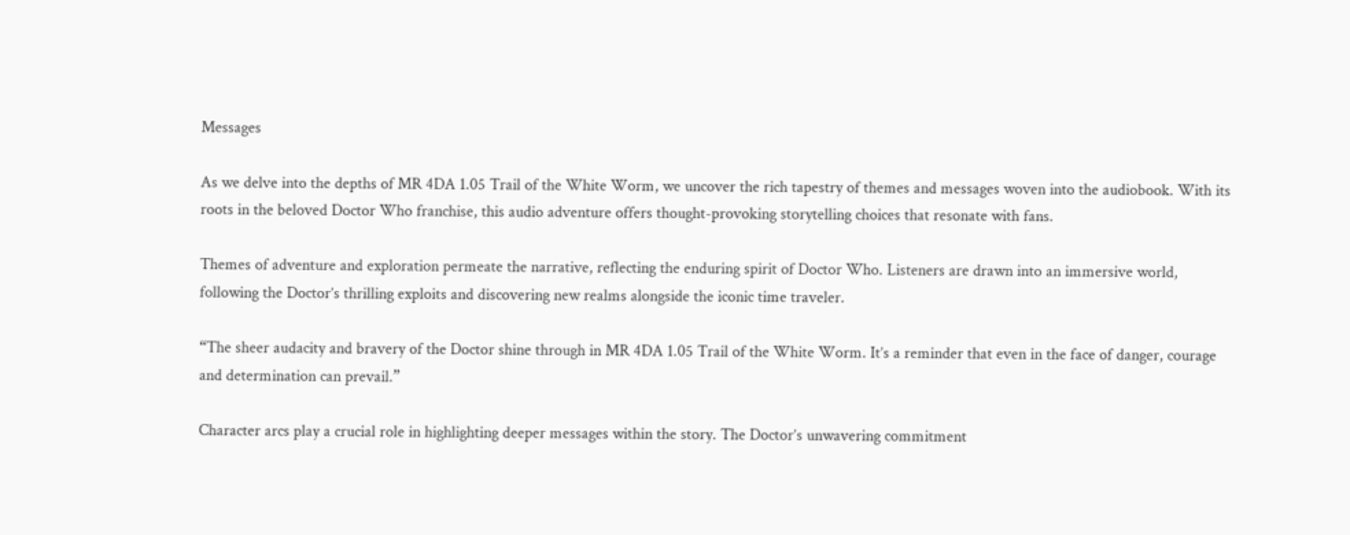Messages

As we delve into the depths of MR 4DA 1.05 Trail of the White Worm, we uncover the rich tapestry of themes and messages woven into the audiobook. With its roots in the beloved Doctor Who franchise, this audio adventure offers thought-provoking storytelling choices that resonate with fans.

Themes of adventure and exploration permeate the narrative, reflecting the enduring spirit of Doctor Who. Listeners are drawn into an immersive world, following the Doctor’s thrilling exploits and discovering new realms alongside the iconic time traveler.

“The sheer audacity and bravery of the Doctor shine through in MR 4DA 1.05 Trail of the White Worm. It’s a reminder that even in the face of danger, courage and determination can prevail.”

Character arcs play a crucial role in highlighting deeper messages within the story. The Doctor’s unwavering commitment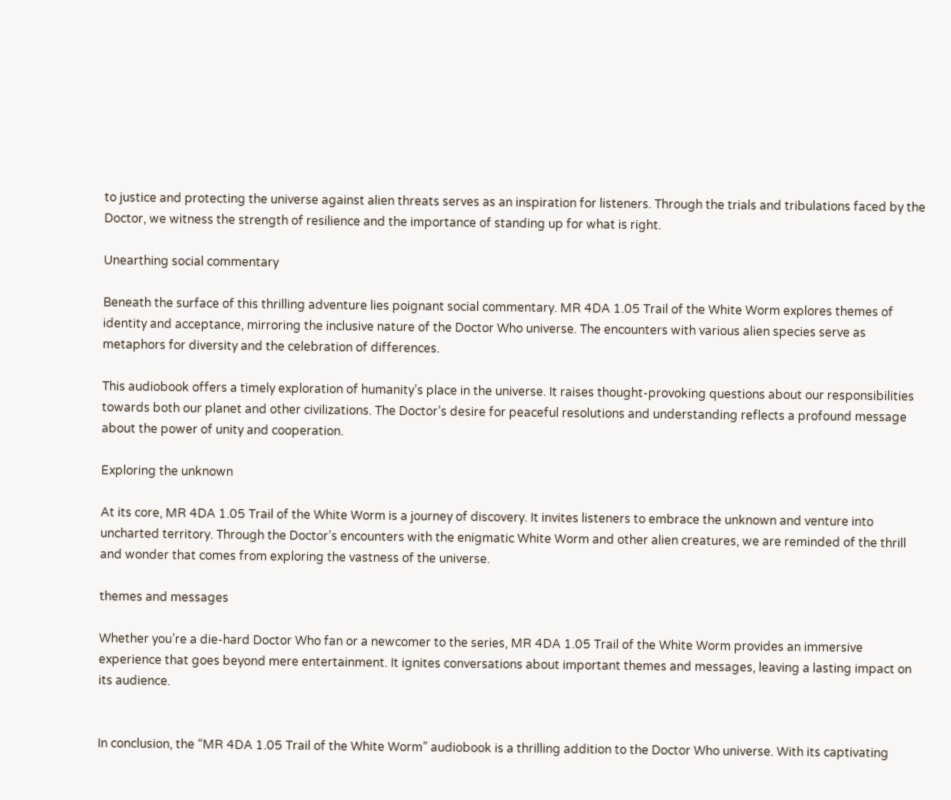to justice and protecting the universe against alien threats serves as an inspiration for listeners. Through the trials and tribulations faced by the Doctor, we witness the strength of resilience and the importance of standing up for what is right.

Unearthing social commentary

Beneath the surface of this thrilling adventure lies poignant social commentary. MR 4DA 1.05 Trail of the White Worm explores themes of identity and acceptance, mirroring the inclusive nature of the Doctor Who universe. The encounters with various alien species serve as metaphors for diversity and the celebration of differences.

This audiobook offers a timely exploration of humanity’s place in the universe. It raises thought-provoking questions about our responsibilities towards both our planet and other civilizations. The Doctor’s desire for peaceful resolutions and understanding reflects a profound message about the power of unity and cooperation.

Exploring the unknown

At its core, MR 4DA 1.05 Trail of the White Worm is a journey of discovery. It invites listeners to embrace the unknown and venture into uncharted territory. Through the Doctor’s encounters with the enigmatic White Worm and other alien creatures, we are reminded of the thrill and wonder that comes from exploring the vastness of the universe.

themes and messages

Whether you’re a die-hard Doctor Who fan or a newcomer to the series, MR 4DA 1.05 Trail of the White Worm provides an immersive experience that goes beyond mere entertainment. It ignites conversations about important themes and messages, leaving a lasting impact on its audience.


In conclusion, the “MR 4DA 1.05 Trail of the White Worm” audiobook is a thrilling addition to the Doctor Who universe. With its captivating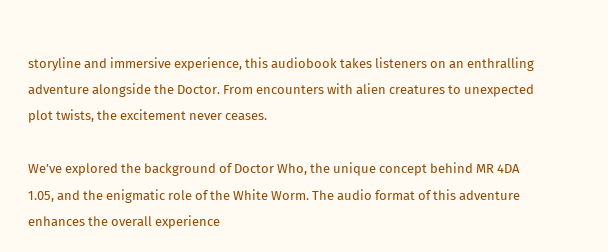storyline and immersive experience, this audiobook takes listeners on an enthralling adventure alongside the Doctor. From encounters with alien creatures to unexpected plot twists, the excitement never ceases.

We’ve explored the background of Doctor Who, the unique concept behind MR 4DA 1.05, and the enigmatic role of the White Worm. The audio format of this adventure enhances the overall experience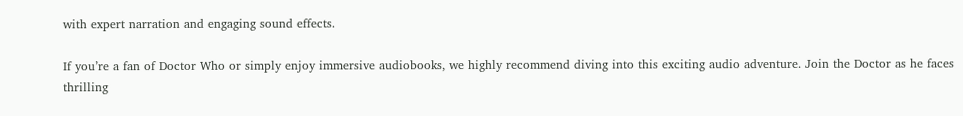with expert narration and engaging sound effects.

If you’re a fan of Doctor Who or simply enjoy immersive audiobooks, we highly recommend diving into this exciting audio adventure. Join the Doctor as he faces thrilling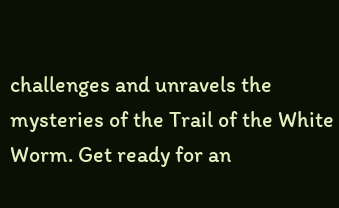challenges and unravels the mysteries of the Trail of the White Worm. Get ready for an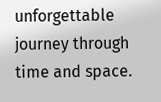unforgettable journey through time and space.